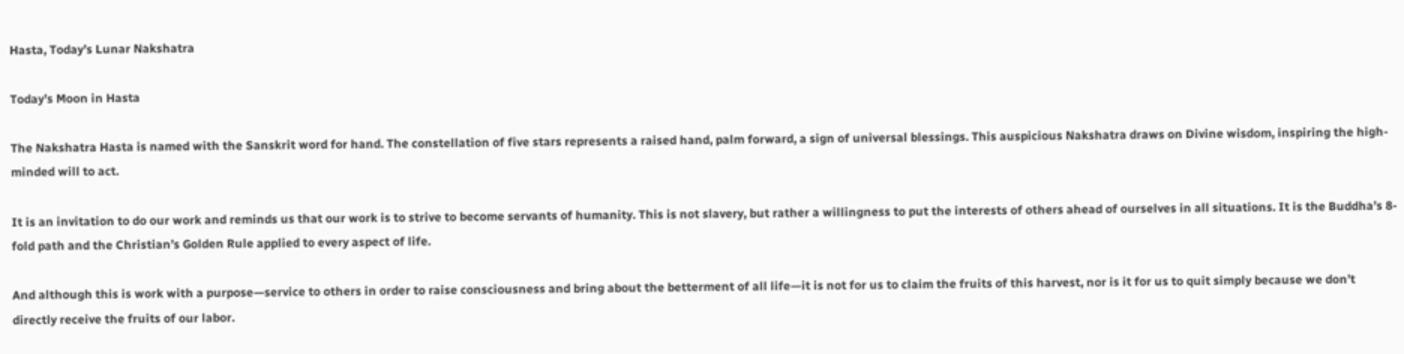Hasta, Today’s Lunar Nakshatra

Today’s Moon in Hasta

The Nakshatra Hasta is named with the Sanskrit word for hand. The constellation of five stars represents a raised hand, palm forward, a sign of universal blessings. This auspicious Nakshatra draws on Divine wisdom, inspiring the high-minded will to act.

It is an invitation to do our work and reminds us that our work is to strive to become servants of humanity. This is not slavery, but rather a willingness to put the interests of others ahead of ourselves in all situations. It is the Buddha’s 8-fold path and the Christian’s Golden Rule applied to every aspect of life.

And although this is work with a purpose—service to others in order to raise consciousness and bring about the betterment of all life—it is not for us to claim the fruits of this harvest, nor is it for us to quit simply because we don’t directly receive the fruits of our labor.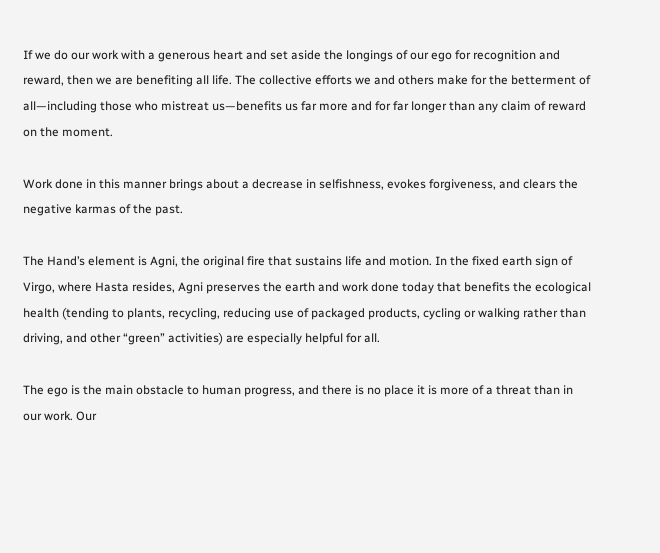If we do our work with a generous heart and set aside the longings of our ego for recognition and reward, then we are benefiting all life. The collective efforts we and others make for the betterment of all—including those who mistreat us—benefits us far more and for far longer than any claim of reward on the moment.

Work done in this manner brings about a decrease in selfishness, evokes forgiveness, and clears the negative karmas of the past.

The Hand’s element is Agni, the original fire that sustains life and motion. In the fixed earth sign of Virgo, where Hasta resides, Agni preserves the earth and work done today that benefits the ecological health (tending to plants, recycling, reducing use of packaged products, cycling or walking rather than driving, and other “green” activities) are especially helpful for all.

The ego is the main obstacle to human progress, and there is no place it is more of a threat than in our work. Our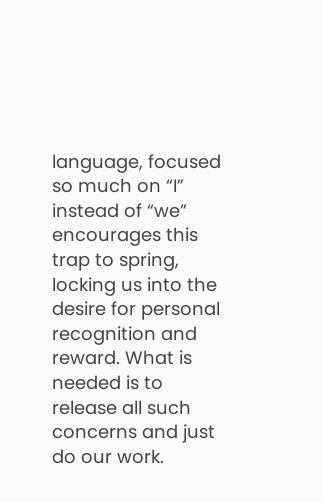language, focused so much on “I” instead of “we” encourages this trap to spring, locking us into the desire for personal recognition and reward. What is needed is to release all such concerns and just do our work.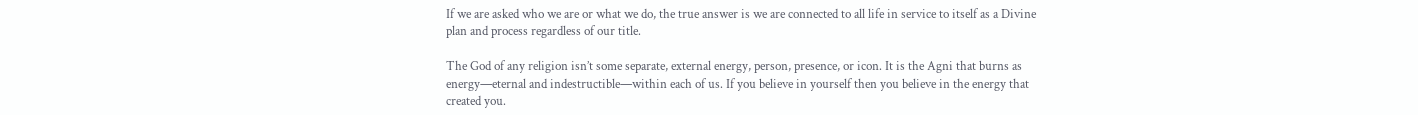If we are asked who we are or what we do, the true answer is we are connected to all life in service to itself as a Divine plan and process regardless of our title.

The God of any religion isn’t some separate, external energy, person, presence, or icon. It is the Agni that burns as energy—eternal and indestructible—within each of us. If you believe in yourself then you believe in the energy that created you.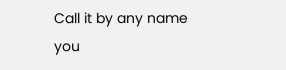Call it by any name you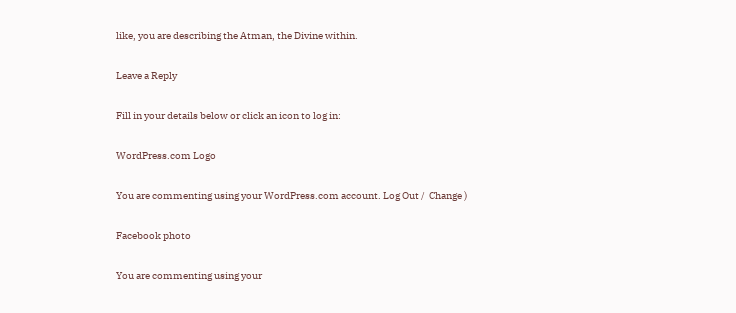like, you are describing the Atman, the Divine within.

Leave a Reply

Fill in your details below or click an icon to log in:

WordPress.com Logo

You are commenting using your WordPress.com account. Log Out /  Change )

Facebook photo

You are commenting using your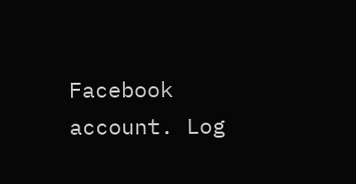Facebook account. Log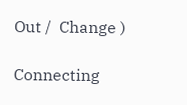Out /  Change )

Connecting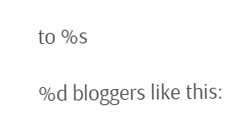to %s

%d bloggers like this: